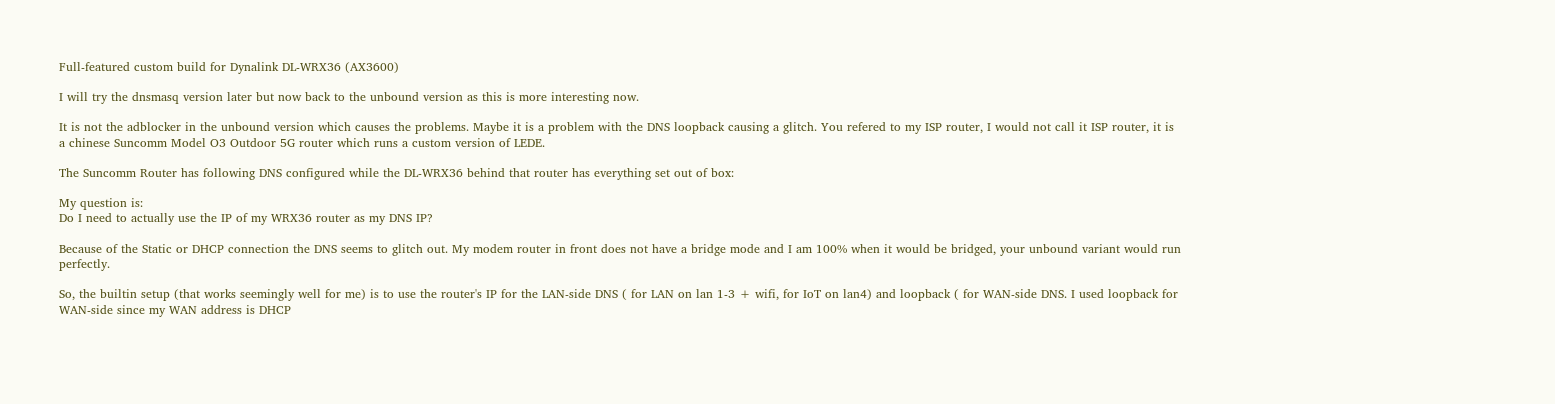Full-featured custom build for Dynalink DL-WRX36 (AX3600)

I will try the dnsmasq version later but now back to the unbound version as this is more interesting now.

It is not the adblocker in the unbound version which causes the problems. Maybe it is a problem with the DNS loopback causing a glitch. You refered to my ISP router, I would not call it ISP router, it is a chinese Suncomm Model O3 Outdoor 5G router which runs a custom version of LEDE.

The Suncomm Router has following DNS configured while the DL-WRX36 behind that router has everything set out of box:

My question is:
Do I need to actually use the IP of my WRX36 router as my DNS IP?

Because of the Static or DHCP connection the DNS seems to glitch out. My modem router in front does not have a bridge mode and I am 100% when it would be bridged, your unbound variant would run perfectly.

So, the builtin setup (that works seemingly well for me) is to use the router's IP for the LAN-side DNS ( for LAN on lan 1-3 + wifi, for IoT on lan4) and loopback ( for WAN-side DNS. I used loopback for WAN-side since my WAN address is DHCP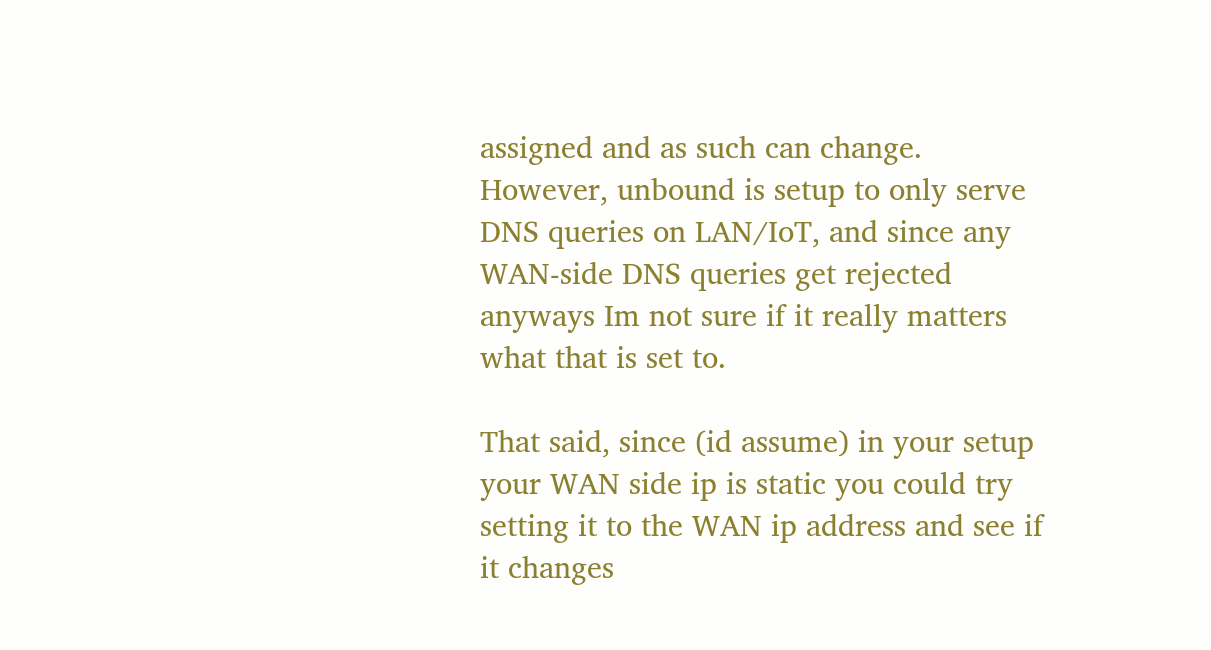assigned and as such can change. However, unbound is setup to only serve DNS queries on LAN/IoT, and since any WAN-side DNS queries get rejected anyways Im not sure if it really matters what that is set to.

That said, since (id assume) in your setup your WAN side ip is static you could try setting it to the WAN ip address and see if it changes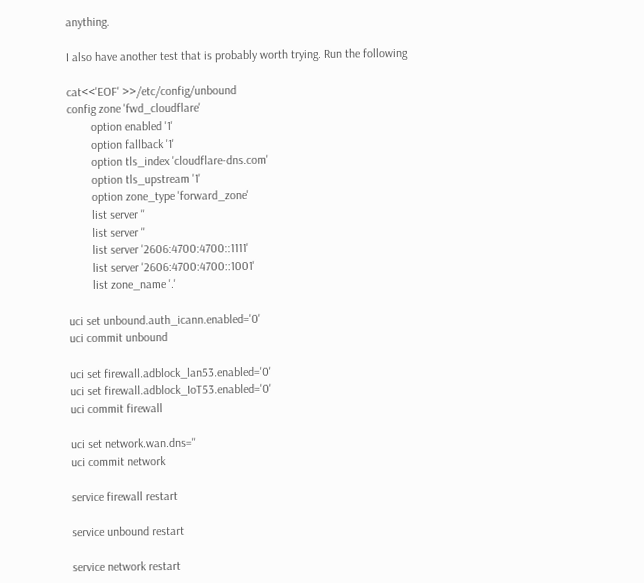anything.

I also have another test that is probably worth trying. Run the following

cat<<'EOF' >>/etc/config/unbound
config zone 'fwd_cloudflare'
        option enabled '1'
        option fallback '1'
        option tls_index 'cloudflare-dns.com'
        option tls_upstream '1'
        option zone_type 'forward_zone'
        list server ''
        list server ''
        list server '2606:4700:4700::1111'
        list server '2606:4700:4700::1001'
        list zone_name '.'

uci set unbound.auth_icann.enabled='0'
uci commit unbound

uci set firewall.adblock_lan53.enabled='0'
uci set firewall.adblock_IoT53.enabled='0'
uci commit firewall

uci set network.wan.dns=''
uci commit network

service firewall restart

service unbound restart

service network restart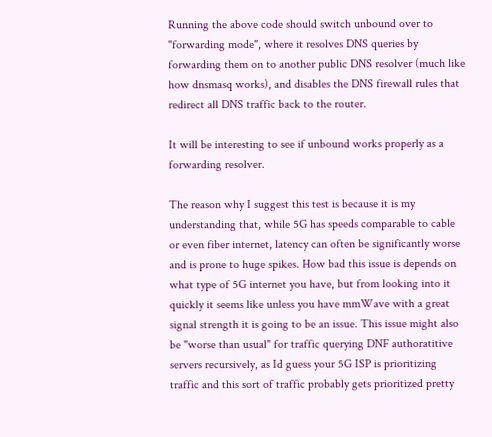Running the above code should switch unbound over to "forwarding mode", where it resolves DNS queries by forwarding them on to another public DNS resolver (much like how dnsmasq works), and disables the DNS firewall rules that redirect all DNS traffic back to the router.

It will be interesting to see if unbound works properly as a forwarding resolver.

The reason why I suggest this test is because it is my understanding that, while 5G has speeds comparable to cable or even fiber internet, latency can often be significantly worse and is prone to huge spikes. How bad this issue is depends on what type of 5G internet you have, but from looking into it quickly it seems like unless you have mmWave with a great signal strength it is going to be an issue. This issue might also be "worse than usual" for traffic querying DNF authoratitive servers recursively, as Id guess your 5G ISP is prioritizing traffic and this sort of traffic probably gets prioritized pretty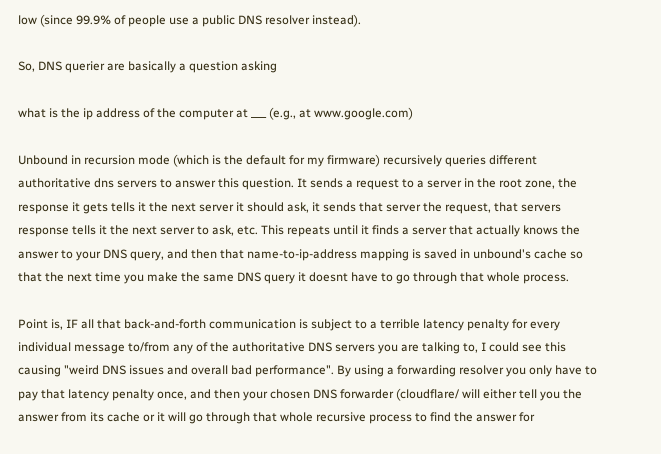low (since 99.9% of people use a public DNS resolver instead).

So, DNS querier are basically a question asking

what is the ip address of the computer at ___ (e.g., at www.google.com)

Unbound in recursion mode (which is the default for my firmware) recursively queries different authoritative dns servers to answer this question. It sends a request to a server in the root zone, the response it gets tells it the next server it should ask, it sends that server the request, that servers response tells it the next server to ask, etc. This repeats until it finds a server that actually knows the answer to your DNS query, and then that name-to-ip-address mapping is saved in unbound's cache so that the next time you make the same DNS query it doesnt have to go through that whole process.

Point is, IF all that back-and-forth communication is subject to a terrible latency penalty for every individual message to/from any of the authoritative DNS servers you are talking to, I could see this causing "weird DNS issues and overall bad performance". By using a forwarding resolver you only have to pay that latency penalty once, and then your chosen DNS forwarder (cloudflare/ will either tell you the answer from its cache or it will go through that whole recursive process to find the answer for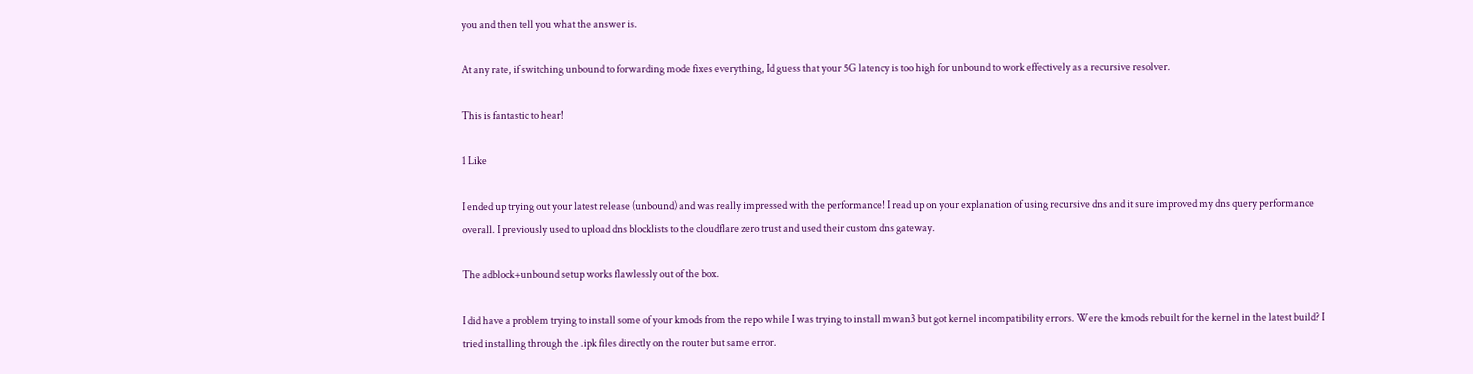you and then tell you what the answer is.

At any rate, if switching unbound to forwarding mode fixes everything, Id guess that your 5G latency is too high for unbound to work effectively as a recursive resolver.

This is fantastic to hear!

1 Like

I ended up trying out your latest release (unbound) and was really impressed with the performance! I read up on your explanation of using recursive dns and it sure improved my dns query performance overall. I previously used to upload dns blocklists to the cloudflare zero trust and used their custom dns gateway.

The adblock+unbound setup works flawlessly out of the box.

I did have a problem trying to install some of your kmods from the repo while I was trying to install mwan3 but got kernel incompatibility errors. Were the kmods rebuilt for the kernel in the latest build? I tried installing through the .ipk files directly on the router but same error.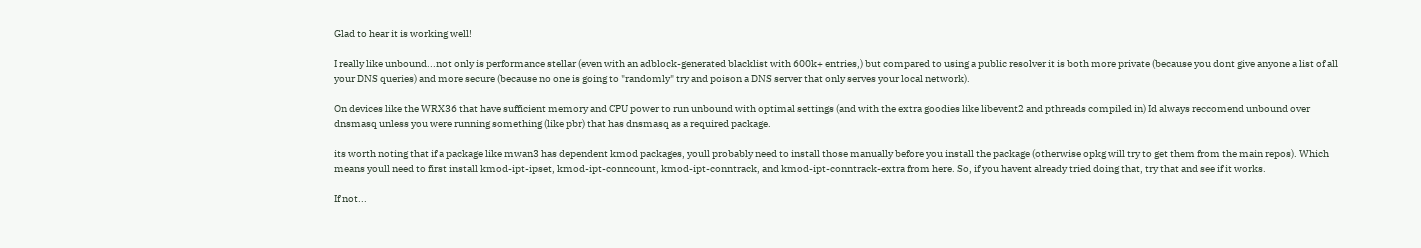Glad to hear it is working well!

I really like unbound...not only is performance stellar (even with an adblock-generated blacklist with 600k+ entries,) but compared to using a public resolver it is both more private (because you dont give anyone a list of all your DNS queries) and more secure (because no one is going to "randomly" try and poison a DNS server that only serves your local network).

On devices like the WRX36 that have sufficient memory and CPU power to run unbound with optimal settings (and with the extra goodies like libevent2 and pthreads compiled in) Id always reccomend unbound over dnsmasq unless you were running something (like pbr) that has dnsmasq as a required package.

its worth noting that if a package like mwan3 has dependent kmod packages, youll probably need to install those manually before you install the package (otherwise opkg will try to get them from the main repos). Which means youll need to first install kmod-ipt-ipset, kmod-ipt-conncount, kmod-ipt-conntrack, and kmod-ipt-conntrack-extra from here. So, if you havent already tried doing that, try that and see if it works.

If not...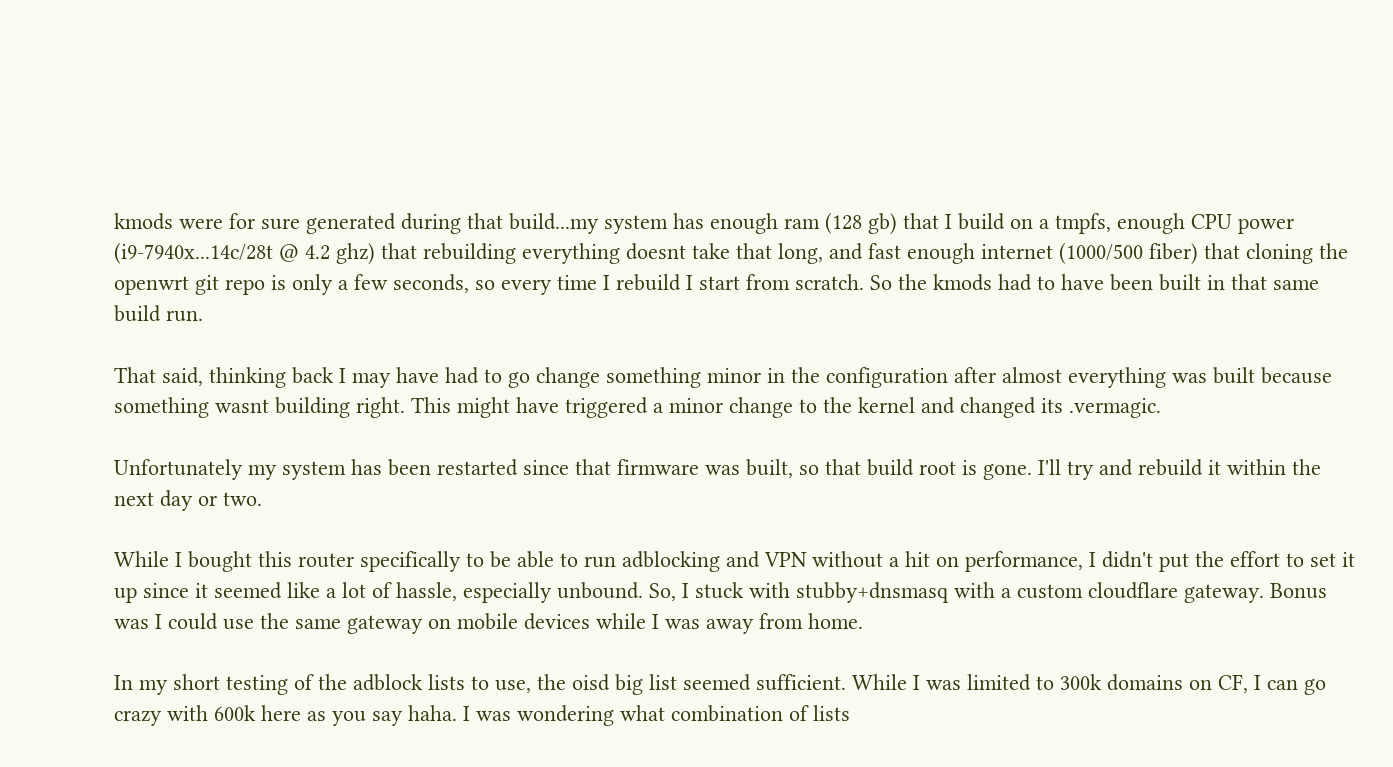kmods were for sure generated during that build...my system has enough ram (128 gb) that I build on a tmpfs, enough CPU power (i9-7940x...14c/28t @ 4.2 ghz) that rebuilding everything doesnt take that long, and fast enough internet (1000/500 fiber) that cloning the openwrt git repo is only a few seconds, so every time I rebuild I start from scratch. So the kmods had to have been built in that same build run.

That said, thinking back I may have had to go change something minor in the configuration after almost everything was built because something wasnt building right. This might have triggered a minor change to the kernel and changed its .vermagic.

Unfortunately my system has been restarted since that firmware was built, so that build root is gone. I'll try and rebuild it within the next day or two.

While I bought this router specifically to be able to run adblocking and VPN without a hit on performance, I didn't put the effort to set it up since it seemed like a lot of hassle, especially unbound. So, I stuck with stubby+dnsmasq with a custom cloudflare gateway. Bonus was I could use the same gateway on mobile devices while I was away from home.

In my short testing of the adblock lists to use, the oisd big list seemed sufficient. While I was limited to 300k domains on CF, I can go crazy with 600k here as you say haha. I was wondering what combination of lists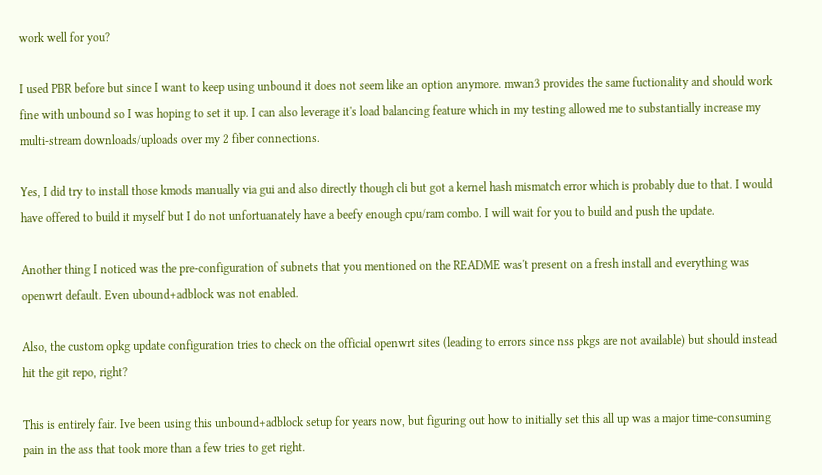work well for you?

I used PBR before but since I want to keep using unbound it does not seem like an option anymore. mwan3 provides the same fuctionality and should work fine with unbound so I was hoping to set it up. I can also leverage it's load balancing feature which in my testing allowed me to substantially increase my multi-stream downloads/uploads over my 2 fiber connections.

Yes, I did try to install those kmods manually via gui and also directly though cli but got a kernel hash mismatch error which is probably due to that. I would have offered to build it myself but I do not unfortuanately have a beefy enough cpu/ram combo. I will wait for you to build and push the update.

Another thing I noticed was the pre-configuration of subnets that you mentioned on the README was't present on a fresh install and everything was openwrt default. Even ubound+adblock was not enabled.

Also, the custom opkg update configuration tries to check on the official openwrt sites (leading to errors since nss pkgs are not available) but should instead hit the git repo, right?

This is entirely fair. Ive been using this unbound+adblock setup for years now, but figuring out how to initially set this all up was a major time-consuming pain in the ass that took more than a few tries to get right.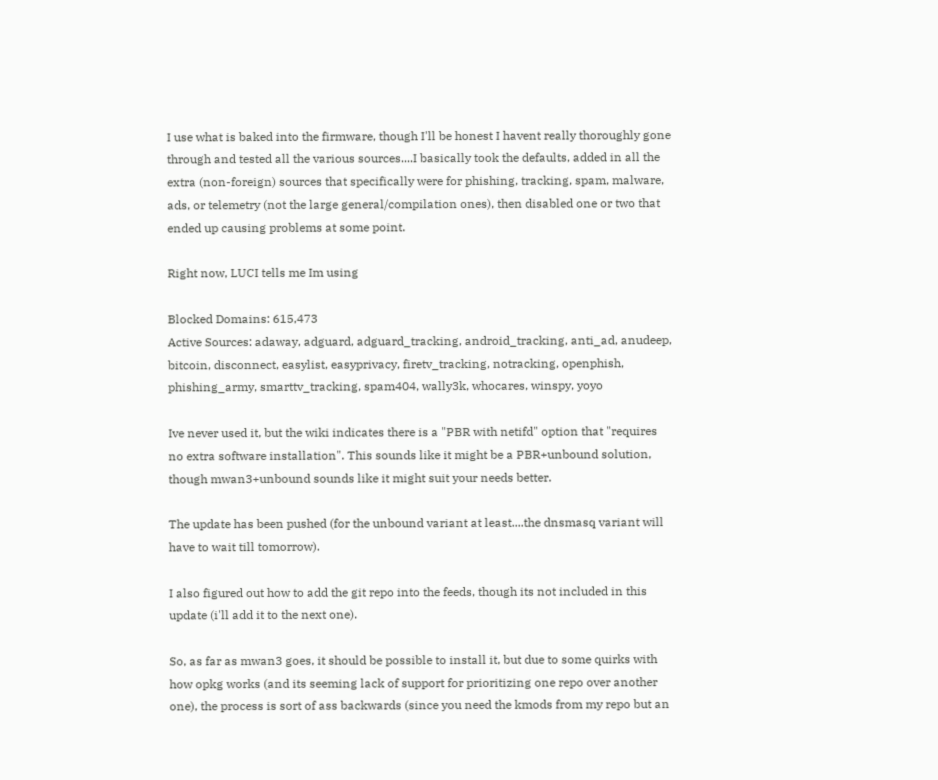I use what is baked into the firmware, though I'll be honest I havent really thoroughly gone through and tested all the various sources....I basically took the defaults, added in all the extra (non-foreign) sources that specifically were for phishing, tracking, spam, malware, ads, or telemetry (not the large general/compilation ones), then disabled one or two that ended up causing problems at some point.

Right now, LUCI tells me Im using

Blocked Domains: 615,473
Active Sources: adaway, adguard, adguard_tracking, android_tracking, anti_ad, anudeep, bitcoin, disconnect, easylist, easyprivacy, firetv_tracking, notracking, openphish, phishing_army, smarttv_tracking, spam404, wally3k, whocares, winspy, yoyo

Ive never used it, but the wiki indicates there is a "PBR with netifd" option that "requires no extra software installation". This sounds like it might be a PBR+unbound solution, though mwan3+unbound sounds like it might suit your needs better.

The update has been pushed (for the unbound variant at least....the dnsmasq variant will have to wait till tomorrow).

I also figured out how to add the git repo into the feeds, though its not included in this update (i'll add it to the next one).

So, as far as mwan3 goes, it should be possible to install it, but due to some quirks with how opkg works (and its seeming lack of support for prioritizing one repo over another one), the process is sort of ass backwards (since you need the kmods from my repo but an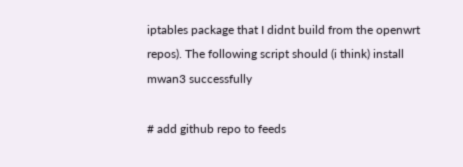iptables package that I didnt build from the openwrt repos). The following script should (i think) install mwan3 successfully

# add github repo to feeds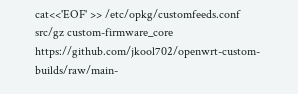cat<<'EOF' >> /etc/opkg/customfeeds.conf
src/gz custom-firmware_core https://github.com/jkool702/openwrt-custom-builds/raw/main-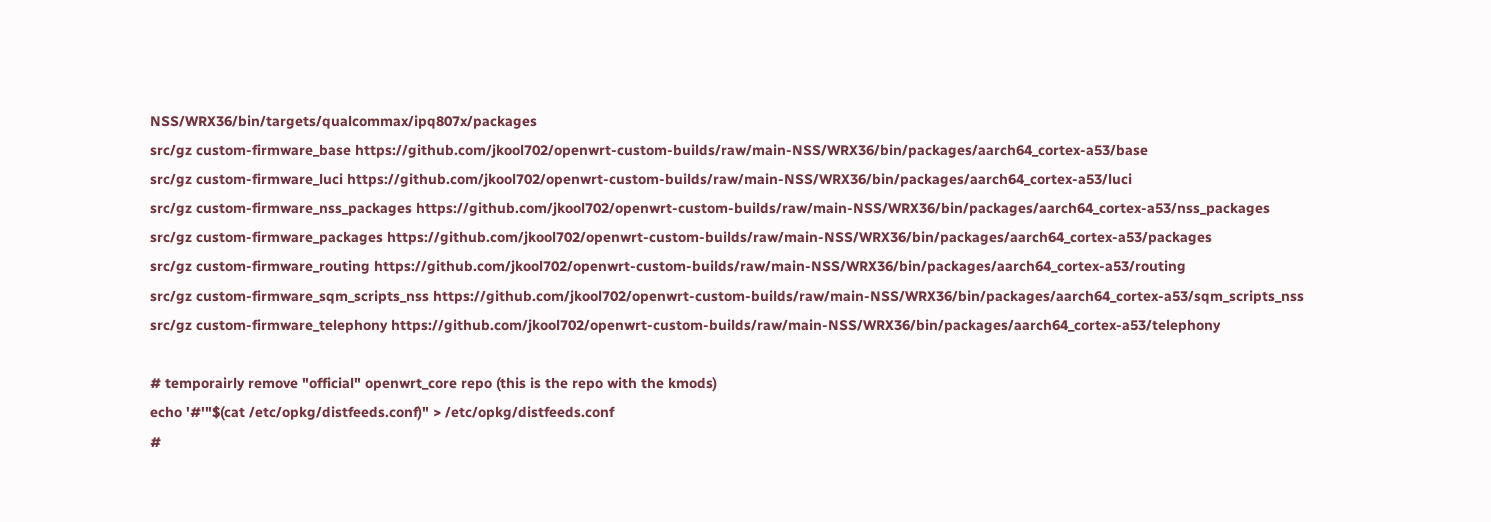NSS/WRX36/bin/targets/qualcommax/ipq807x/packages
src/gz custom-firmware_base https://github.com/jkool702/openwrt-custom-builds/raw/main-NSS/WRX36/bin/packages/aarch64_cortex-a53/base
src/gz custom-firmware_luci https://github.com/jkool702/openwrt-custom-builds/raw/main-NSS/WRX36/bin/packages/aarch64_cortex-a53/luci
src/gz custom-firmware_nss_packages https://github.com/jkool702/openwrt-custom-builds/raw/main-NSS/WRX36/bin/packages/aarch64_cortex-a53/nss_packages
src/gz custom-firmware_packages https://github.com/jkool702/openwrt-custom-builds/raw/main-NSS/WRX36/bin/packages/aarch64_cortex-a53/packages
src/gz custom-firmware_routing https://github.com/jkool702/openwrt-custom-builds/raw/main-NSS/WRX36/bin/packages/aarch64_cortex-a53/routing
src/gz custom-firmware_sqm_scripts_nss https://github.com/jkool702/openwrt-custom-builds/raw/main-NSS/WRX36/bin/packages/aarch64_cortex-a53/sqm_scripts_nss
src/gz custom-firmware_telephony https://github.com/jkool702/openwrt-custom-builds/raw/main-NSS/WRX36/bin/packages/aarch64_cortex-a53/telephony

# temporairly remove "official" openwrt_core repo (this is the repo with the kmods)
echo '#'"$(cat /etc/opkg/distfeeds.conf)" > /etc/opkg/distfeeds.conf
#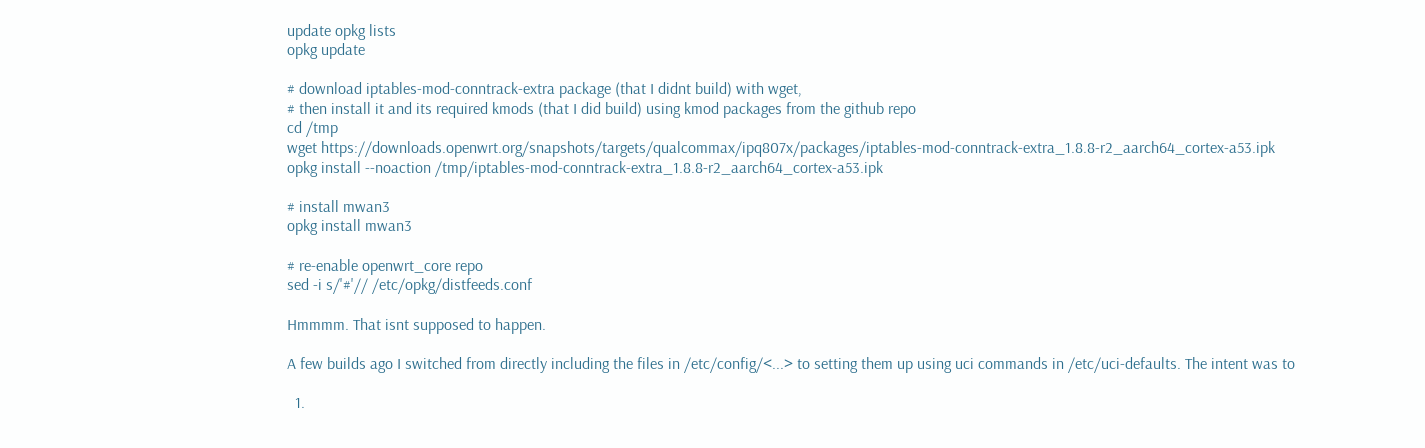update opkg lists
opkg update

# download iptables-mod-conntrack-extra package (that I didnt build) with wget,
# then install it and its required kmods (that I did build) using kmod packages from the github repo
cd /tmp
wget https://downloads.openwrt.org/snapshots/targets/qualcommax/ipq807x/packages/iptables-mod-conntrack-extra_1.8.8-r2_aarch64_cortex-a53.ipk
opkg install --noaction /tmp/iptables-mod-conntrack-extra_1.8.8-r2_aarch64_cortex-a53.ipk

# install mwan3
opkg install mwan3

# re-enable openwrt_core repo
sed -i s/'#'// /etc/opkg/distfeeds.conf

Hmmmm. That isnt supposed to happen.

A few builds ago I switched from directly including the files in /etc/config/<...> to setting them up using uci commands in /etc/uci-defaults. The intent was to

  1.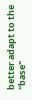better adapt to the "base"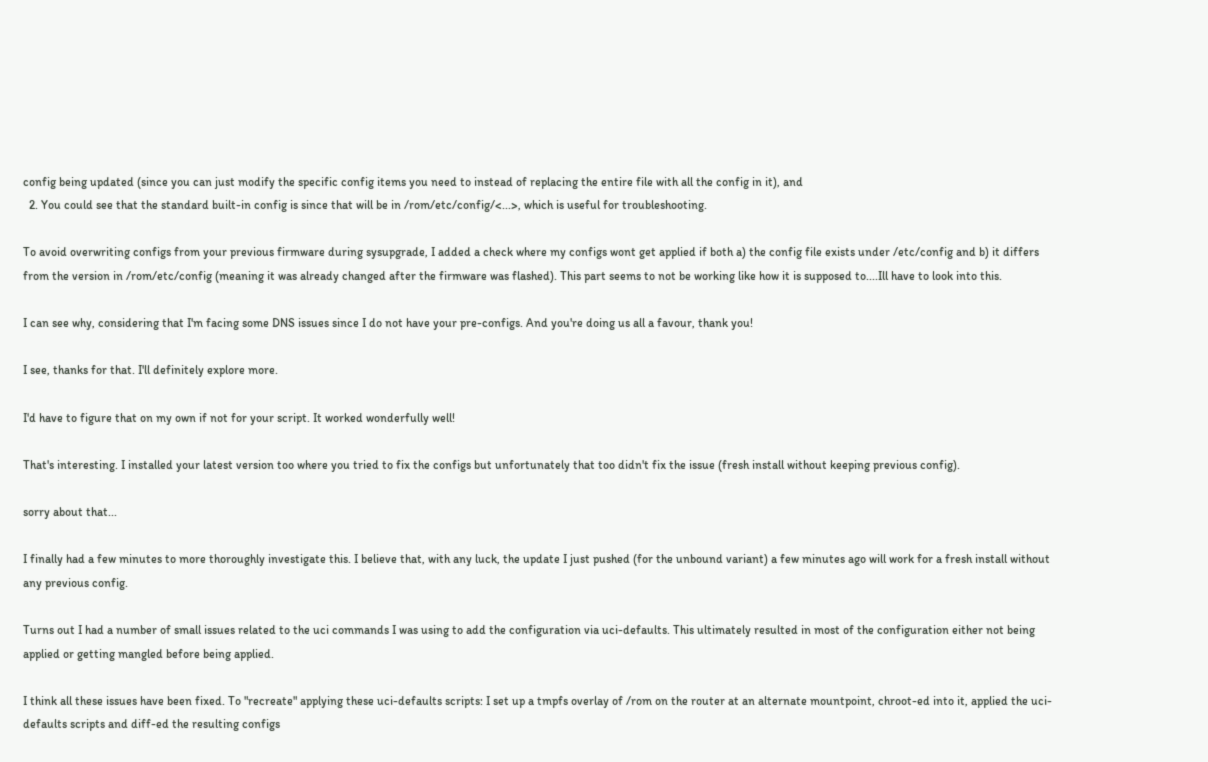config being updated (since you can just modify the specific config items you need to instead of replacing the entire file with all the config in it), and
  2. You could see that the standard built-in config is since that will be in /rom/etc/config/<...>, which is useful for troubleshooting.

To avoid overwriting configs from your previous firmware during sysupgrade, I added a check where my configs wont get applied if both a) the config file exists under /etc/config and b) it differs from the version in /rom/etc/config (meaning it was already changed after the firmware was flashed). This part seems to not be working like how it is supposed to....Ill have to look into this.

I can see why, considering that I'm facing some DNS issues since I do not have your pre-configs. And you're doing us all a favour, thank you!

I see, thanks for that. I'll definitely explore more.

I'd have to figure that on my own if not for your script. It worked wonderfully well!

That's interesting. I installed your latest version too where you tried to fix the configs but unfortunately that too didn't fix the issue (fresh install without keeping previous config).

sorry about that...

I finally had a few minutes to more thoroughly investigate this. I believe that, with any luck, the update I just pushed (for the unbound variant) a few minutes ago will work for a fresh install without any previous config.

Turns out I had a number of small issues related to the uci commands I was using to add the configuration via uci-defaults. This ultimately resulted in most of the configuration either not being applied or getting mangled before being applied.

I think all these issues have been fixed. To "recreate" applying these uci-defaults scripts: I set up a tmpfs overlay of /rom on the router at an alternate mountpoint, chroot-ed into it, applied the uci-defaults scripts and diff-ed the resulting configs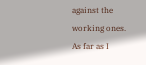against the working ones. As far as I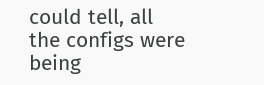could tell, all the configs were being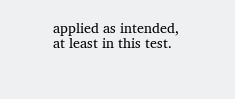applied as intended, at least in this test.